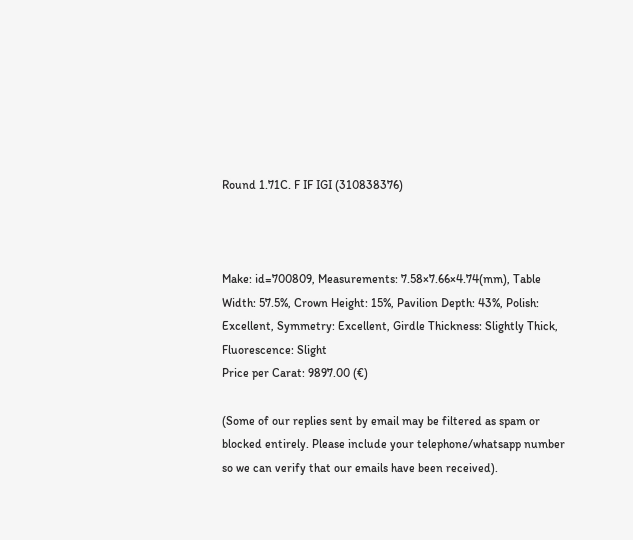Round 1.71C. F IF IGI (310838376)



Make: id=700809, Measurements: 7.58×7.66×4.74(mm), Table Width: 57.5%, Crown Height: 15%, Pavilion Depth: 43%, Polish: Excellent, Symmetry: Excellent, Girdle Thickness: Slightly Thick, Fluorescence: Slight
Price per Carat: 9897.00 (€)

(Some of our replies sent by email may be filtered as spam or blocked entirely. Please include your telephone/whatsapp number so we can verify that our emails have been received).